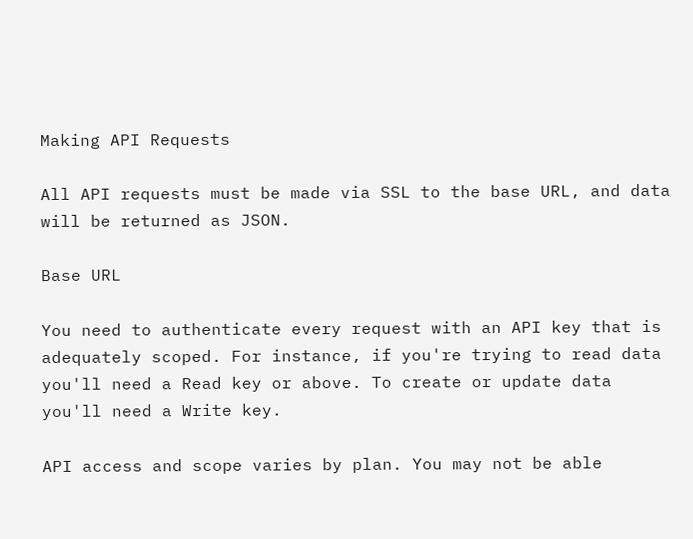Making API Requests

All API requests must be made via SSL to the base URL, and data will be returned as JSON.

Base URL

You need to authenticate every request with an API key that is adequately scoped. For instance, if you're trying to read data you'll need a Read key or above. To create or update data you'll need a Write key.

API access and scope varies by plan. You may not be able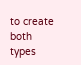to create both types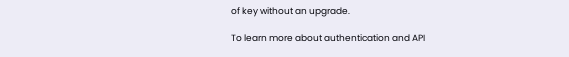of key without an upgrade.

To learn more about authentication and API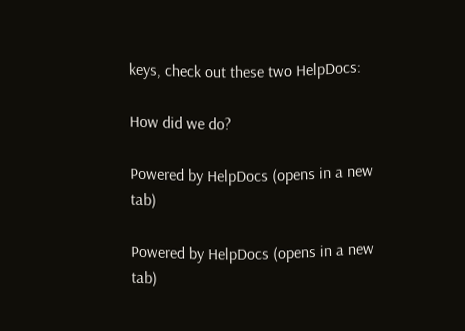keys, check out these two HelpDocs:

How did we do?

Powered by HelpDocs (opens in a new tab)

Powered by HelpDocs (opens in a new tab)